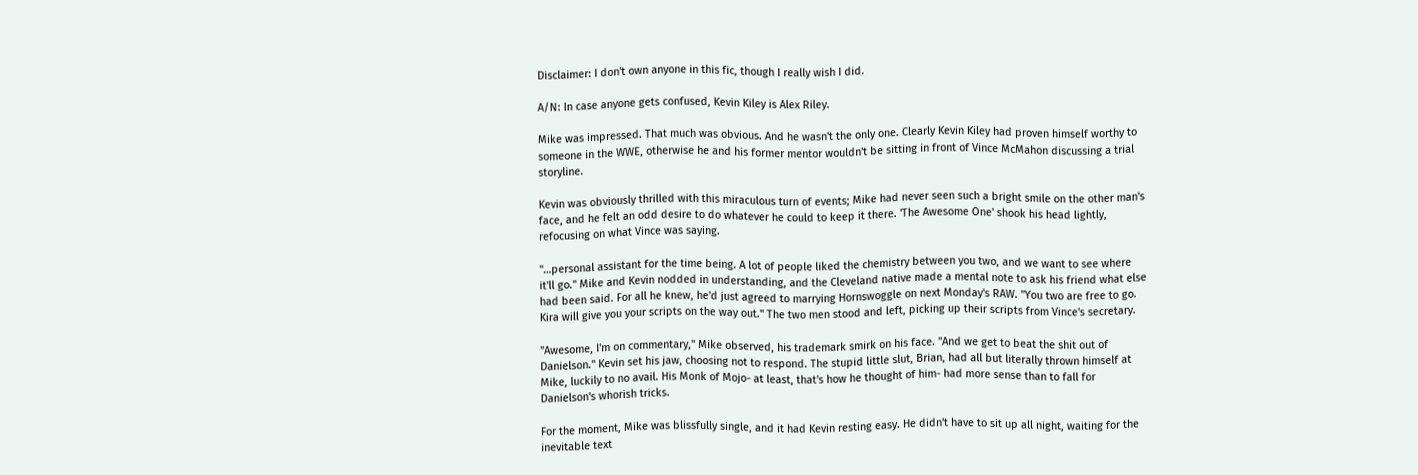Disclaimer: I don't own anyone in this fic, though I really wish I did.

A/N: In case anyone gets confused, Kevin Kiley is Alex Riley.

Mike was impressed. That much was obvious. And he wasn't the only one. Clearly Kevin Kiley had proven himself worthy to someone in the WWE, otherwise he and his former mentor wouldn't be sitting in front of Vince McMahon discussing a trial storyline.

Kevin was obviously thrilled with this miraculous turn of events; Mike had never seen such a bright smile on the other man's face, and he felt an odd desire to do whatever he could to keep it there. 'The Awesome One' shook his head lightly, refocusing on what Vince was saying.

"…personal assistant for the time being. A lot of people liked the chemistry between you two, and we want to see where it'll go." Mike and Kevin nodded in understanding, and the Cleveland native made a mental note to ask his friend what else had been said. For all he knew, he'd just agreed to marrying Hornswoggle on next Monday's RAW. "You two are free to go. Kira will give you your scripts on the way out." The two men stood and left, picking up their scripts from Vince's secretary.

"Awesome, I'm on commentary," Mike observed, his trademark smirk on his face. "And we get to beat the shit out of Danielson." Kevin set his jaw, choosing not to respond. The stupid little slut, Brian, had all but literally thrown himself at Mike, luckily to no avail. His Monk of Mojo- at least, that's how he thought of him- had more sense than to fall for Danielson's whorish tricks.

For the moment, Mike was blissfully single, and it had Kevin resting easy. He didn't have to sit up all night, waiting for the inevitable text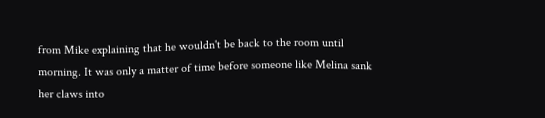from Mike explaining that he wouldn't be back to the room until morning. It was only a matter of time before someone like Melina sank her claws into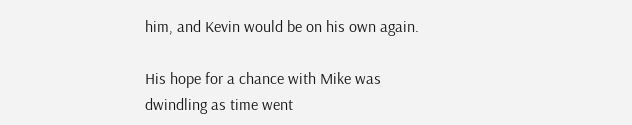him, and Kevin would be on his own again.

His hope for a chance with Mike was dwindling as time went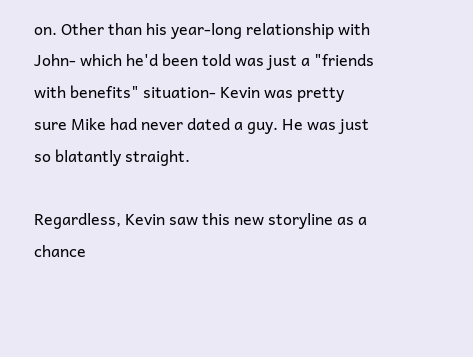on. Other than his year-long relationship with John- which he'd been told was just a "friends with benefits" situation- Kevin was pretty sure Mike had never dated a guy. He was just so blatantly straight.

Regardless, Kevin saw this new storyline as a chance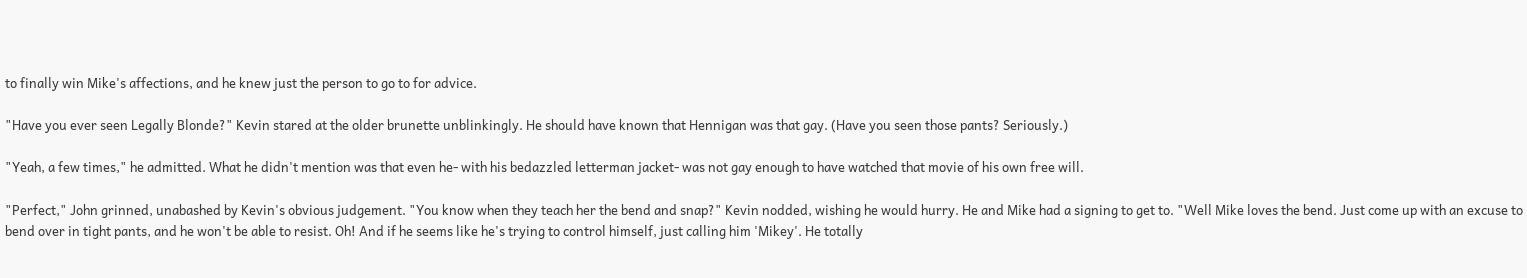to finally win Mike's affections, and he knew just the person to go to for advice.

"Have you ever seen Legally Blonde?" Kevin stared at the older brunette unblinkingly. He should have known that Hennigan was that gay. (Have you seen those pants? Seriously.)

"Yeah, a few times," he admitted. What he didn't mention was that even he- with his bedazzled letterman jacket- was not gay enough to have watched that movie of his own free will.

"Perfect," John grinned, unabashed by Kevin's obvious judgement. "You know when they teach her the bend and snap?" Kevin nodded, wishing he would hurry. He and Mike had a signing to get to. "Well Mike loves the bend. Just come up with an excuse to bend over in tight pants, and he won't be able to resist. Oh! And if he seems like he's trying to control himself, just calling him 'Mikey'. He totally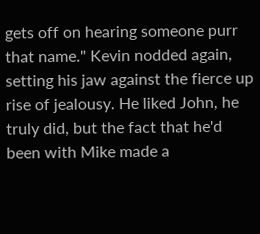gets off on hearing someone purr that name." Kevin nodded again, setting his jaw against the fierce up rise of jealousy. He liked John, he truly did, but the fact that he'd been with Mike made a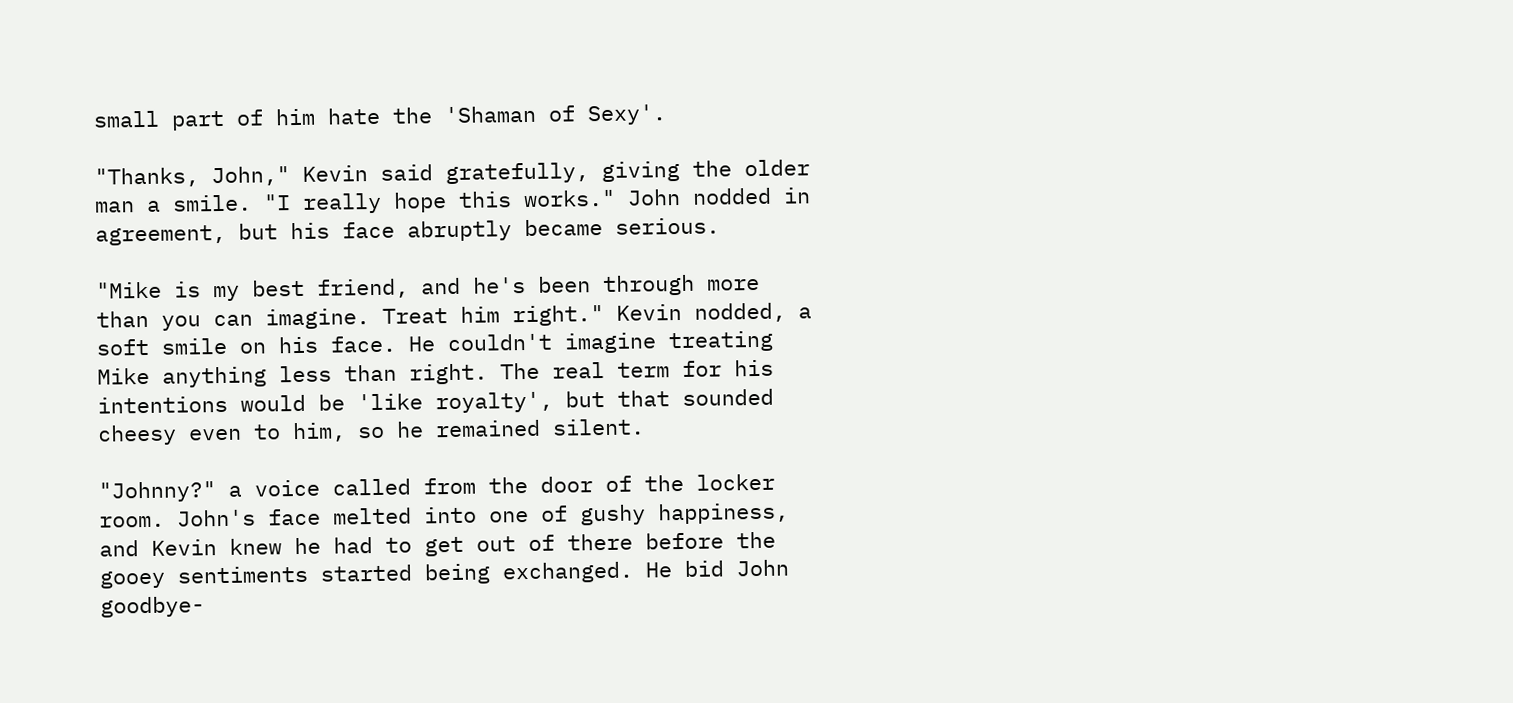small part of him hate the 'Shaman of Sexy'.

"Thanks, John," Kevin said gratefully, giving the older man a smile. "I really hope this works." John nodded in agreement, but his face abruptly became serious.

"Mike is my best friend, and he's been through more than you can imagine. Treat him right." Kevin nodded, a soft smile on his face. He couldn't imagine treating Mike anything less than right. The real term for his intentions would be 'like royalty', but that sounded cheesy even to him, so he remained silent.

"Johnny?" a voice called from the door of the locker room. John's face melted into one of gushy happiness, and Kevin knew he had to get out of there before the gooey sentiments started being exchanged. He bid John goodbye-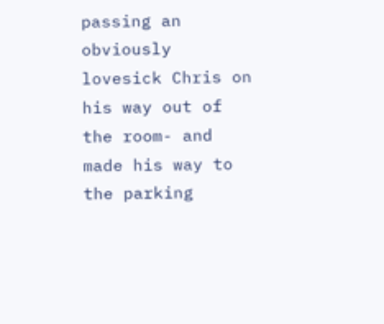passing an obviously lovesick Chris on his way out of the room- and made his way to the parking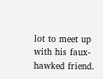lot to meet up with his faux-hawked friend.